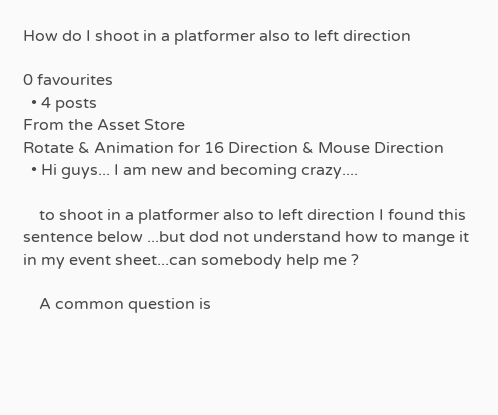How do I shoot in a platformer also to left direction

0 favourites
  • 4 posts
From the Asset Store
Rotate & Animation for 16 Direction & Mouse Direction
  • Hi guys... I am new and becoming crazy....

    to shoot in a platformer also to left direction I found this sentence below ...but dod not understand how to mange it in my event sheet...can somebody help me ?

    A common question is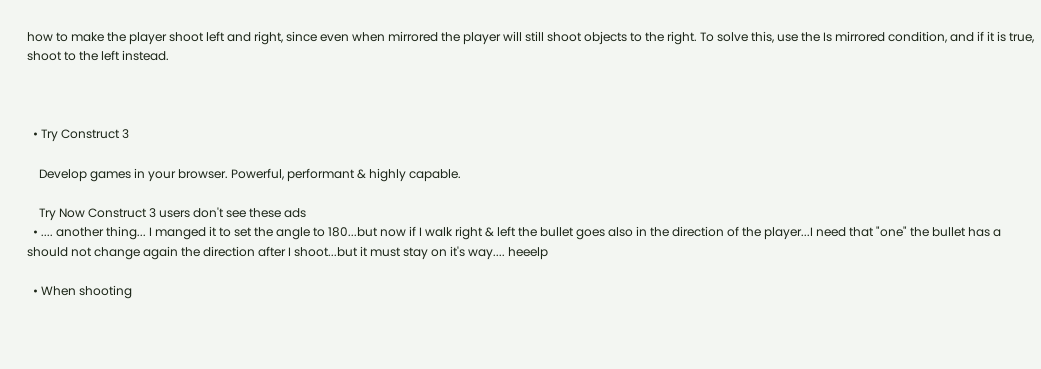how to make the player shoot left and right, since even when mirrored the player will still shoot objects to the right. To solve this, use the Is mirrored condition, and if it is true, shoot to the left instead.



  • Try Construct 3

    Develop games in your browser. Powerful, performant & highly capable.

    Try Now Construct 3 users don't see these ads
  • .... another thing... I manged it to set the angle to 180...but now if I walk right & left the bullet goes also in the direction of the player...I need that "one" the bullet has a should not change again the direction after I shoot...but it must stay on it's way.... heeelp

  • When shooting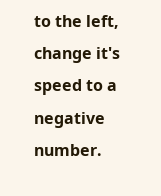to the left, change it's speed to a negative number.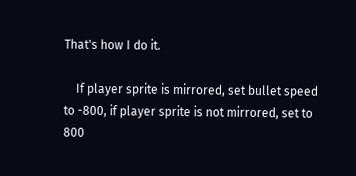That's how I do it.

    If player sprite is mirrored, set bullet speed to -800, if player sprite is not mirrored, set to 800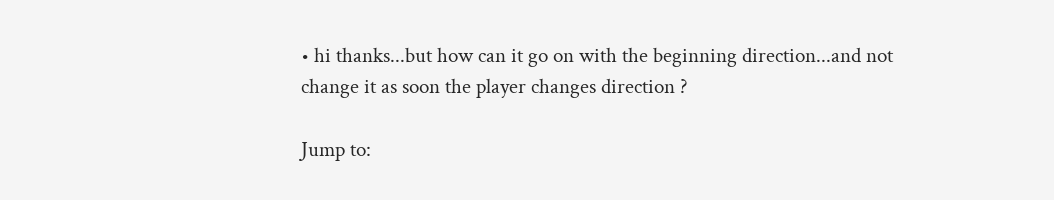• hi thanks...but how can it go on with the beginning direction...and not change it as soon the player changes direction ?

Jump to: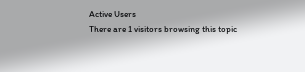Active Users
There are 1 visitors browsing this topic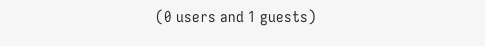(0 users and 1 guests)